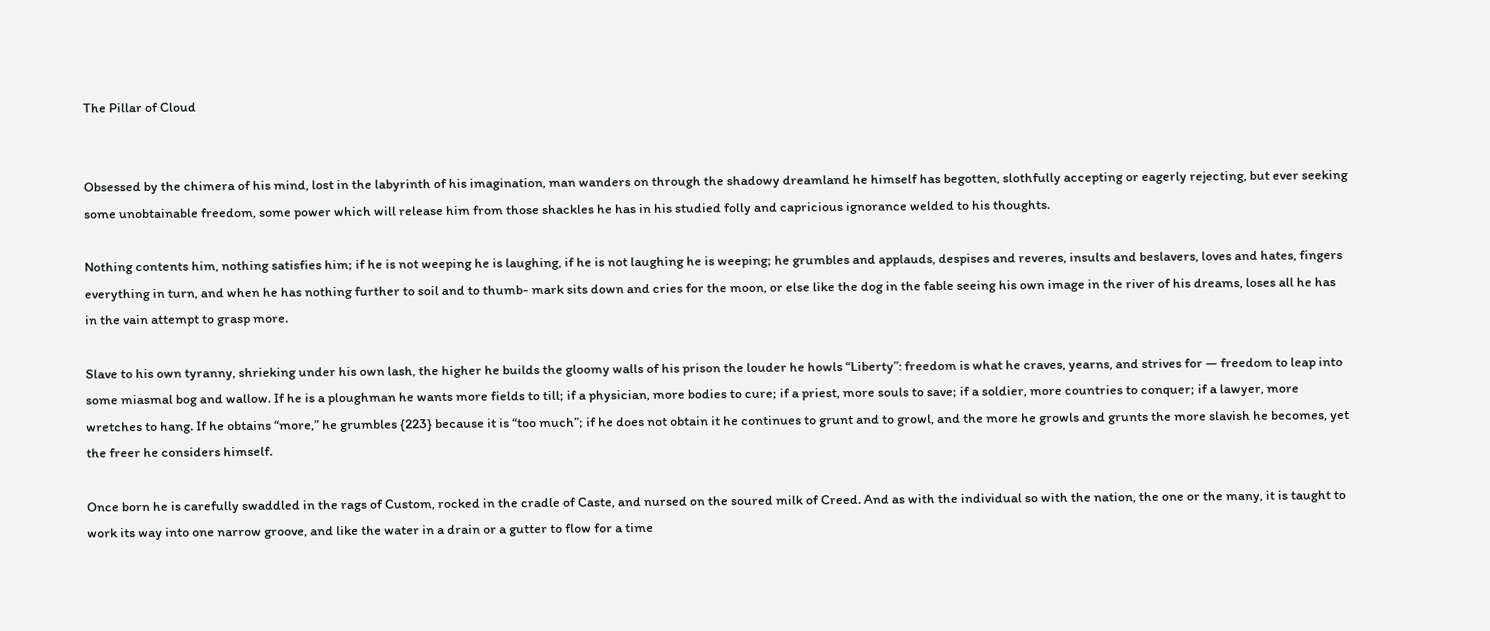The Pillar of Cloud


Obsessed by the chimera of his mind, lost in the labyrinth of his imagination, man wanders on through the shadowy dreamland he himself has begotten, slothfully accepting or eagerly rejecting, but ever seeking some unobtainable freedom, some power which will release him from those shackles he has in his studied folly and capricious ignorance welded to his thoughts.

Nothing contents him, nothing satisfies him; if he is not weeping he is laughing, if he is not laughing he is weeping; he grumbles and applauds, despises and reveres, insults and beslavers, loves and hates, fingers everything in turn, and when he has nothing further to soil and to thumb- mark sits down and cries for the moon, or else like the dog in the fable seeing his own image in the river of his dreams, loses all he has in the vain attempt to grasp more.

Slave to his own tyranny, shrieking under his own lash, the higher he builds the gloomy walls of his prison the louder he howls “Liberty”: freedom is what he craves, yearns, and strives for — freedom to leap into some miasmal bog and wallow. If he is a ploughman he wants more fields to till; if a physician, more bodies to cure; if a priest, more souls to save; if a soldier, more countries to conquer; if a lawyer, more wretches to hang. If he obtains “more,” he grumbles {223} because it is “too much”; if he does not obtain it he continues to grunt and to growl, and the more he growls and grunts the more slavish he becomes, yet the freer he considers himself.

Once born he is carefully swaddled in the rags of Custom, rocked in the cradle of Caste, and nursed on the soured milk of Creed. And as with the individual so with the nation, the one or the many, it is taught to work its way into one narrow groove, and like the water in a drain or a gutter to flow for a time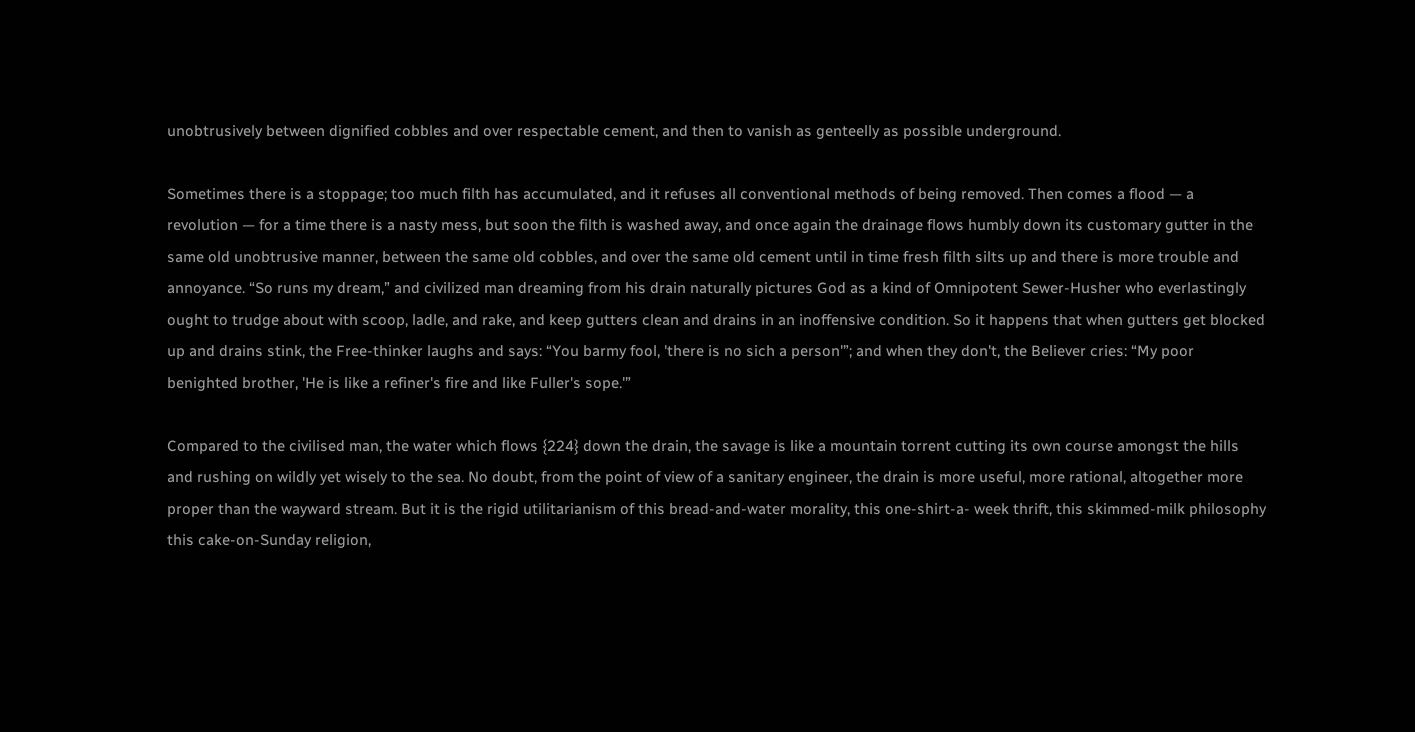unobtrusively between dignified cobbles and over respectable cement, and then to vanish as genteelly as possible underground.

Sometimes there is a stoppage; too much filth has accumulated, and it refuses all conventional methods of being removed. Then comes a flood — a revolution — for a time there is a nasty mess, but soon the filth is washed away, and once again the drainage flows humbly down its customary gutter in the same old unobtrusive manner, between the same old cobbles, and over the same old cement until in time fresh filth silts up and there is more trouble and annoyance. “So runs my dream,” and civilized man dreaming from his drain naturally pictures God as a kind of Omnipotent Sewer-Husher who everlastingly ought to trudge about with scoop, ladle, and rake, and keep gutters clean and drains in an inoffensive condition. So it happens that when gutters get blocked up and drains stink, the Free-thinker laughs and says: “You barmy fool, 'there is no sich a person'”; and when they don't, the Believer cries: “My poor benighted brother, 'He is like a refiner's fire and like Fuller's sope.'”

Compared to the civilised man, the water which flows {224} down the drain, the savage is like a mountain torrent cutting its own course amongst the hills and rushing on wildly yet wisely to the sea. No doubt, from the point of view of a sanitary engineer, the drain is more useful, more rational, altogether more proper than the wayward stream. But it is the rigid utilitarianism of this bread-and-water morality, this one-shirt-a- week thrift, this skimmed-milk philosophy this cake-on-Sunday religion,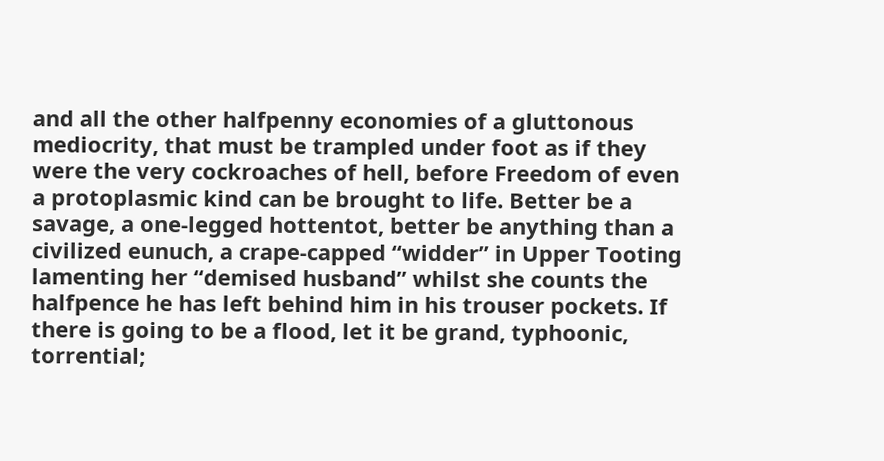and all the other halfpenny economies of a gluttonous mediocrity, that must be trampled under foot as if they were the very cockroaches of hell, before Freedom of even a protoplasmic kind can be brought to life. Better be a savage, a one-legged hottentot, better be anything than a civilized eunuch, a crape-capped “widder” in Upper Tooting lamenting her “demised husband” whilst she counts the halfpence he has left behind him in his trouser pockets. If there is going to be a flood, let it be grand, typhoonic, torrential;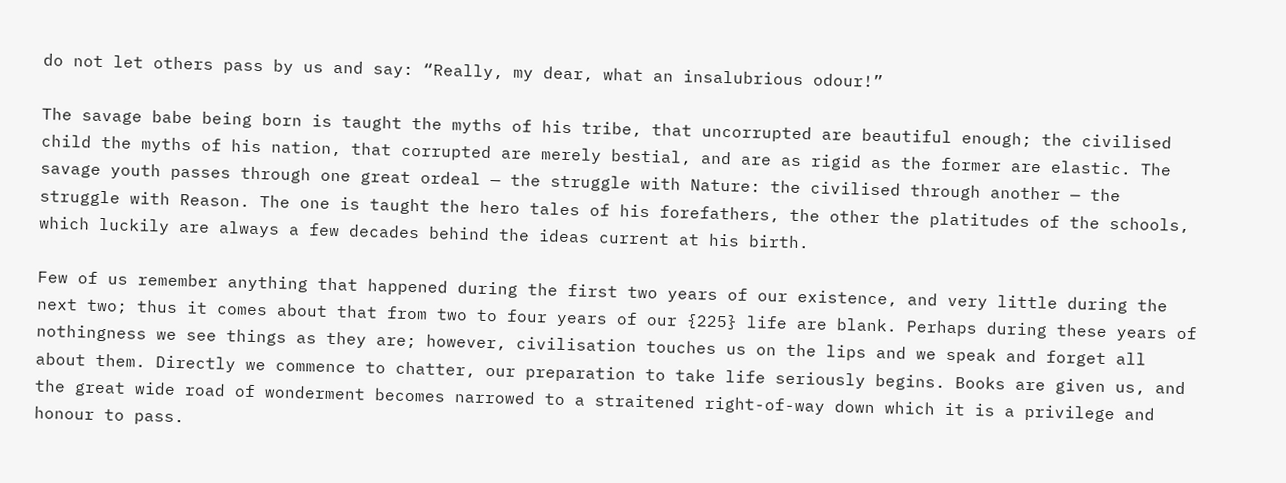do not let others pass by us and say: “Really, my dear, what an insalubrious odour!”

The savage babe being born is taught the myths of his tribe, that uncorrupted are beautiful enough; the civilised child the myths of his nation, that corrupted are merely bestial, and are as rigid as the former are elastic. The savage youth passes through one great ordeal — the struggle with Nature: the civilised through another — the struggle with Reason. The one is taught the hero tales of his forefathers, the other the platitudes of the schools, which luckily are always a few decades behind the ideas current at his birth.

Few of us remember anything that happened during the first two years of our existence, and very little during the next two; thus it comes about that from two to four years of our {225} life are blank. Perhaps during these years of nothingness we see things as they are; however, civilisation touches us on the lips and we speak and forget all about them. Directly we commence to chatter, our preparation to take life seriously begins. Books are given us, and the great wide road of wonderment becomes narrowed to a straitened right-of-way down which it is a privilege and honour to pass.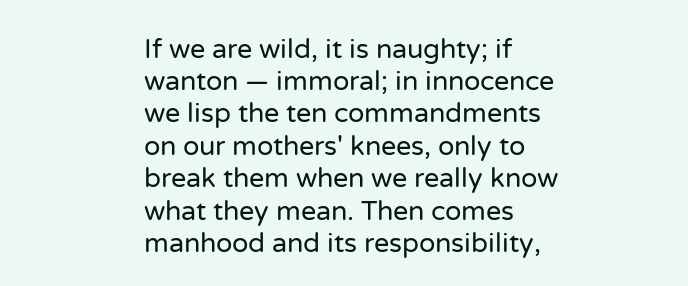If we are wild, it is naughty; if wanton — immoral; in innocence we lisp the ten commandments on our mothers' knees, only to break them when we really know what they mean. Then comes manhood and its responsibility,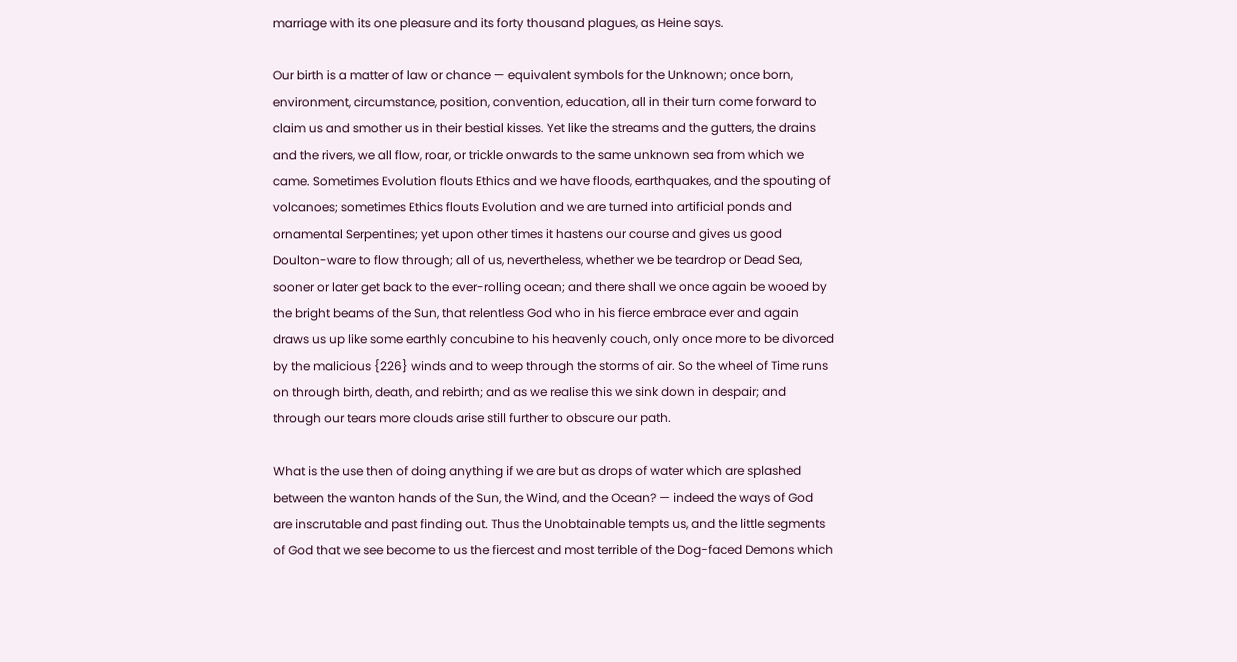marriage with its one pleasure and its forty thousand plagues, as Heine says.

Our birth is a matter of law or chance — equivalent symbols for the Unknown; once born, environment, circumstance, position, convention, education, all in their turn come forward to claim us and smother us in their bestial kisses. Yet like the streams and the gutters, the drains and the rivers, we all flow, roar, or trickle onwards to the same unknown sea from which we came. Sometimes Evolution flouts Ethics and we have floods, earthquakes, and the spouting of volcanoes; sometimes Ethics flouts Evolution and we are turned into artificial ponds and ornamental Serpentines; yet upon other times it hastens our course and gives us good Doulton-ware to flow through; all of us, nevertheless, whether we be teardrop or Dead Sea, sooner or later get back to the ever-rolling ocean; and there shall we once again be wooed by the bright beams of the Sun, that relentless God who in his fierce embrace ever and again draws us up like some earthly concubine to his heavenly couch, only once more to be divorced by the malicious {226} winds and to weep through the storms of air. So the wheel of Time runs on through birth, death, and rebirth; and as we realise this we sink down in despair; and through our tears more clouds arise still further to obscure our path.

What is the use then of doing anything if we are but as drops of water which are splashed between the wanton hands of the Sun, the Wind, and the Ocean? — indeed the ways of God are inscrutable and past finding out. Thus the Unobtainable tempts us, and the little segments of God that we see become to us the fiercest and most terrible of the Dog-faced Demons which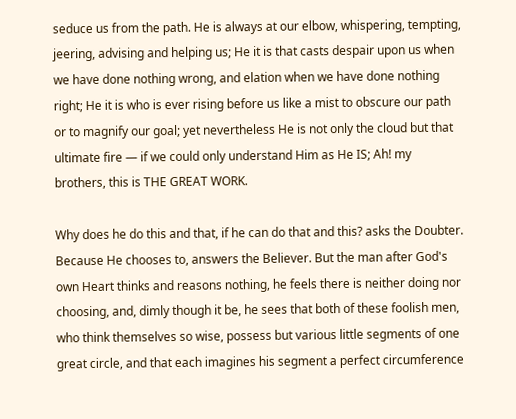seduce us from the path. He is always at our elbow, whispering, tempting, jeering, advising and helping us; He it is that casts despair upon us when we have done nothing wrong, and elation when we have done nothing right; He it is who is ever rising before us like a mist to obscure our path or to magnify our goal; yet nevertheless He is not only the cloud but that ultimate fire — if we could only understand Him as He IS; Ah! my brothers, this is THE GREAT WORK.

Why does he do this and that, if he can do that and this? asks the Doubter. Because He chooses to, answers the Believer. But the man after God's own Heart thinks and reasons nothing, he feels there is neither doing nor choosing, and, dimly though it be, he sees that both of these foolish men, who think themselves so wise, possess but various little segments of one great circle, and that each imagines his segment a perfect circumference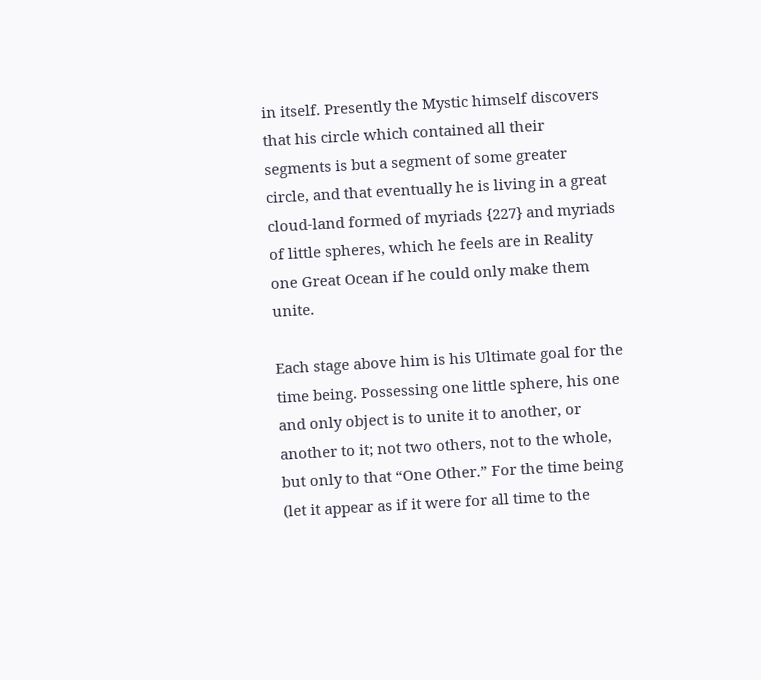in itself. Presently the Mystic himself discovers that his circle which contained all their segments is but a segment of some greater circle, and that eventually he is living in a great cloud-land formed of myriads {227} and myriads of little spheres, which he feels are in Reality one Great Ocean if he could only make them unite.

Each stage above him is his Ultimate goal for the time being. Possessing one little sphere, his one and only object is to unite it to another, or another to it; not two others, not to the whole, but only to that “One Other.” For the time being (let it appear as if it were for all time to the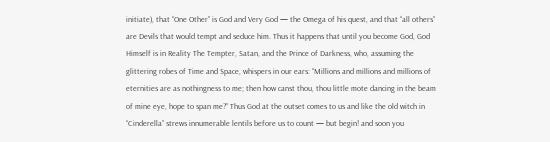initiate), that “One Other” is God and Very God — the Omega of his quest, and that “all others” are Devils that would tempt and seduce him. Thus it happens that until you become God, God Himself is in Reality The Tempter, Satan, and the Prince of Darkness, who, assuming the glittering robes of Time and Space, whispers in our ears: “Millions and millions and millions of eternities are as nothingness to me; then how canst thou, thou little mote dancing in the beam of mine eye, hope to span me?” Thus God at the outset comes to us and like the old witch in “Cinderella” strews innumerable lentils before us to count — but begin! and soon you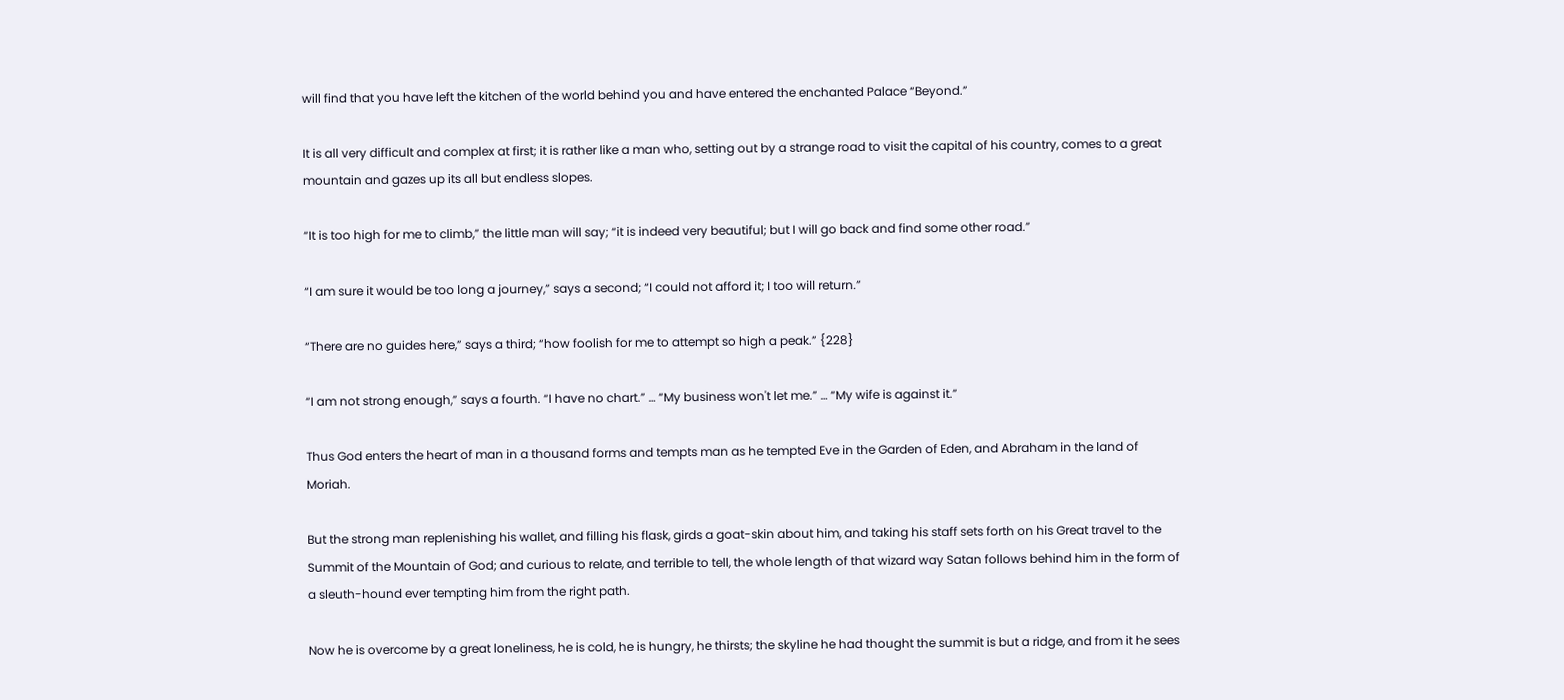will find that you have left the kitchen of the world behind you and have entered the enchanted Palace “Beyond.”

It is all very difficult and complex at first; it is rather like a man who, setting out by a strange road to visit the capital of his country, comes to a great mountain and gazes up its all but endless slopes.

“It is too high for me to climb,” the little man will say; “it is indeed very beautiful; but I will go back and find some other road.”

“I am sure it would be too long a journey,” says a second; “I could not afford it; I too will return.”

“There are no guides here,” says a third; “how foolish for me to attempt so high a peak.” {228}

“I am not strong enough,” says a fourth. “I have no chart.” … “My business won't let me.” … “My wife is against it.”

Thus God enters the heart of man in a thousand forms and tempts man as he tempted Eve in the Garden of Eden, and Abraham in the land of Moriah.

But the strong man replenishing his wallet, and filling his flask, girds a goat-skin about him, and taking his staff sets forth on his Great travel to the Summit of the Mountain of God; and curious to relate, and terrible to tell, the whole length of that wizard way Satan follows behind him in the form of a sleuth-hound ever tempting him from the right path.

Now he is overcome by a great loneliness, he is cold, he is hungry, he thirsts; the skyline he had thought the summit is but a ridge, and from it he sees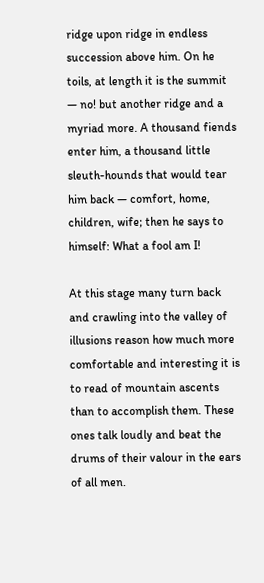ridge upon ridge in endless succession above him. On he toils, at length it is the summit — no! but another ridge and a myriad more. A thousand fiends enter him, a thousand little sleuth-hounds that would tear him back — comfort, home, children, wife; then he says to himself: What a fool am I!

At this stage many turn back and crawling into the valley of illusions reason how much more comfortable and interesting it is to read of mountain ascents than to accomplish them. These ones talk loudly and beat the drums of their valour in the ears of all men.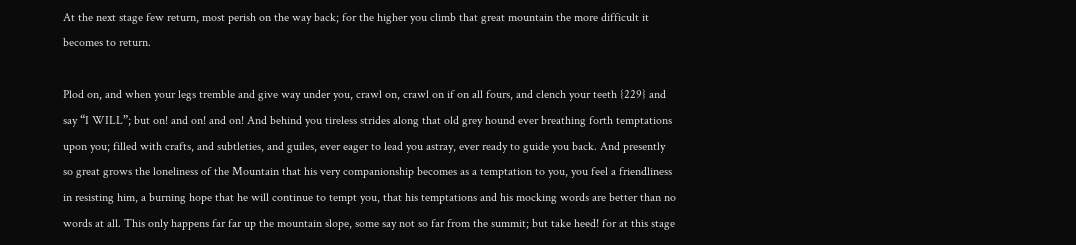At the next stage few return, most perish on the way back; for the higher you climb that great mountain the more difficult it becomes to return.

Plod on, and when your legs tremble and give way under you, crawl on, crawl on if on all fours, and clench your teeth {229} and say “I WILL”; but on! and on! and on! And behind you tireless strides along that old grey hound ever breathing forth temptations upon you; filled with crafts, and subtleties, and guiles, ever eager to lead you astray, ever ready to guide you back. And presently so great grows the loneliness of the Mountain that his very companionship becomes as a temptation to you, you feel a friendliness in resisting him, a burning hope that he will continue to tempt you, that his temptations and his mocking words are better than no words at all. This only happens far far up the mountain slope, some say not so far from the summit; but take heed! for at this stage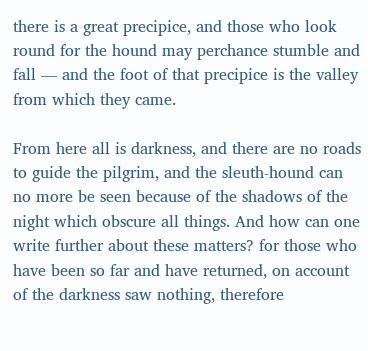there is a great precipice, and those who look round for the hound may perchance stumble and fall — and the foot of that precipice is the valley from which they came.

From here all is darkness, and there are no roads to guide the pilgrim, and the sleuth-hound can no more be seen because of the shadows of the night which obscure all things. And how can one write further about these matters? for those who have been so far and have returned, on account of the darkness saw nothing, therefore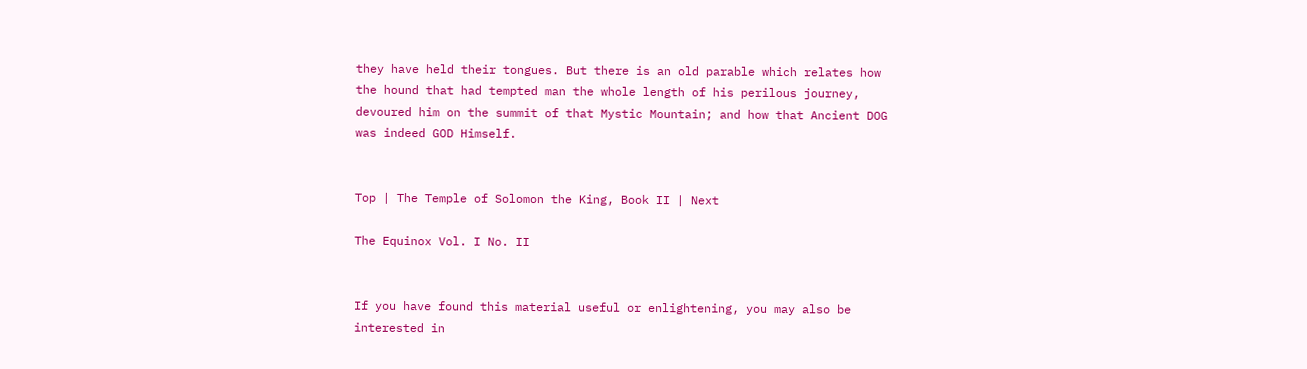they have held their tongues. But there is an old parable which relates how the hound that had tempted man the whole length of his perilous journey, devoured him on the summit of that Mystic Mountain; and how that Ancient DOG was indeed GOD Himself.


Top | The Temple of Solomon the King, Book II | Next

The Equinox Vol. I No. II


If you have found this material useful or enlightening, you may also be interested in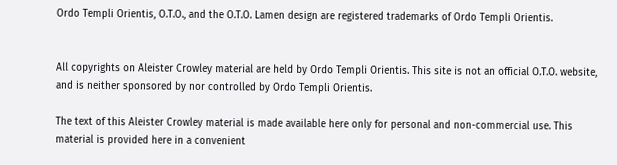Ordo Templi Orientis, O.T.O., and the O.T.O. Lamen design are registered trademarks of Ordo Templi Orientis.


All copyrights on Aleister Crowley material are held by Ordo Templi Orientis. This site is not an official O.T.O. website, and is neither sponsored by nor controlled by Ordo Templi Orientis.

The text of this Aleister Crowley material is made available here only for personal and non-commercial use. This material is provided here in a convenient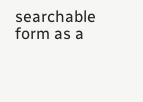searchable form as a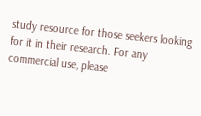study resource for those seekers looking for it in their research. For any commercial use, please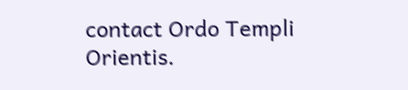contact Ordo Templi Orientis.